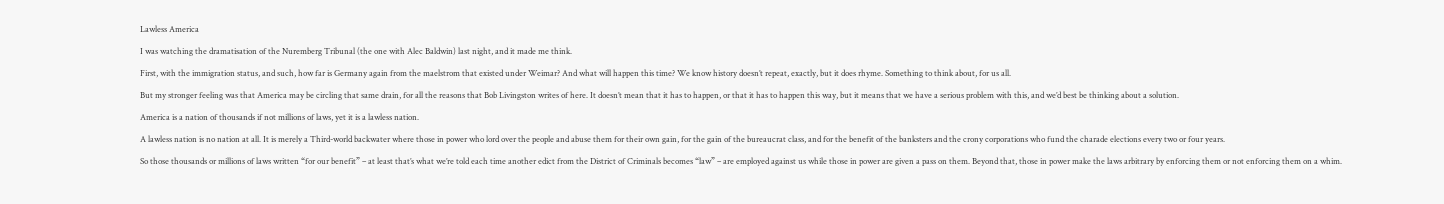Lawless America

I was watching the dramatisation of the Nuremberg Tribunal (the one with Alec Baldwin) last night, and it made me think.

First, with the immigration status, and such, how far is Germany again from the maelstrom that existed under Weimar? And what will happen this time? We know history doesn’t repeat, exactly, but it does rhyme. Something to think about, for us all.

But my stronger feeling was that America may be circling that same drain, for all the reasons that Bob Livingston writes of here. It doesn’t mean that it has to happen, or that it has to happen this way, but it means that we have a serious problem with this, and we’d best be thinking about a solution.

America is a nation of thousands if not millions of laws, yet it is a lawless nation.

A lawless nation is no nation at all. It is merely a Third-world backwater where those in power who lord over the people and abuse them for their own gain, for the gain of the bureaucrat class, and for the benefit of the banksters and the crony corporations who fund the charade elections every two or four years.

So those thousands or millions of laws written “for our benefit” – at least that’s what we’re told each time another edict from the District of Criminals becomes “law” – are employed against us while those in power are given a pass on them. Beyond that, those in power make the laws arbitrary by enforcing them or not enforcing them on a whim.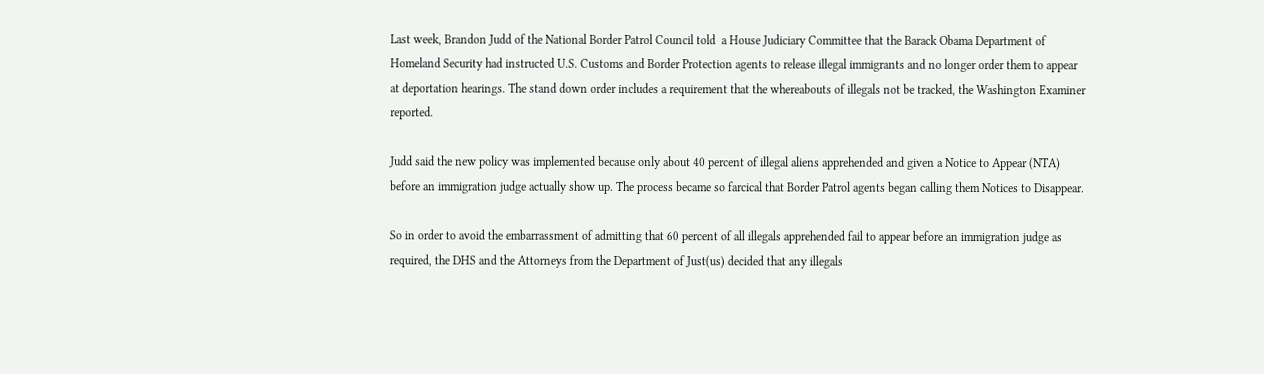Last week, Brandon Judd of the National Border Patrol Council told  a House Judiciary Committee that the Barack Obama Department of Homeland Security had instructed U.S. Customs and Border Protection agents to release illegal immigrants and no longer order them to appear at deportation hearings. The stand down order includes a requirement that the whereabouts of illegals not be tracked, the Washington Examiner reported.

Judd said the new policy was implemented because only about 40 percent of illegal aliens apprehended and given a Notice to Appear (NTA) before an immigration judge actually show up. The process became so farcical that Border Patrol agents began calling them Notices to Disappear.

So in order to avoid the embarrassment of admitting that 60 percent of all illegals apprehended fail to appear before an immigration judge as required, the DHS and the Attorneys from the Department of Just(us) decided that any illegals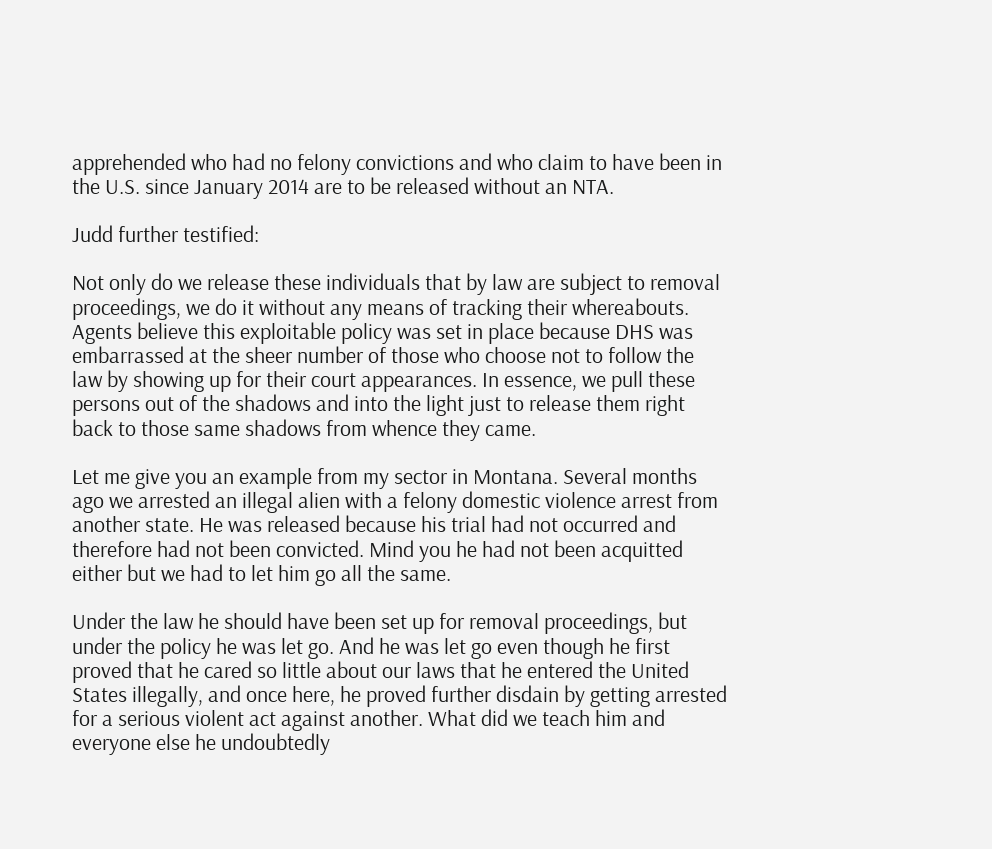apprehended who had no felony convictions and who claim to have been in the U.S. since January 2014 are to be released without an NTA.

Judd further testified:

Not only do we release these individuals that by law are subject to removal proceedings, we do it without any means of tracking their whereabouts. Agents believe this exploitable policy was set in place because DHS was embarrassed at the sheer number of those who choose not to follow the law by showing up for their court appearances. In essence, we pull these persons out of the shadows and into the light just to release them right back to those same shadows from whence they came.

Let me give you an example from my sector in Montana. Several months ago we arrested an illegal alien with a felony domestic violence arrest from another state. He was released because his trial had not occurred and therefore had not been convicted. Mind you he had not been acquitted either but we had to let him go all the same.

Under the law he should have been set up for removal proceedings, but under the policy he was let go. And he was let go even though he first proved that he cared so little about our laws that he entered the United States illegally, and once here, he proved further disdain by getting arrested for a serious violent act against another. What did we teach him and everyone else he undoubtedly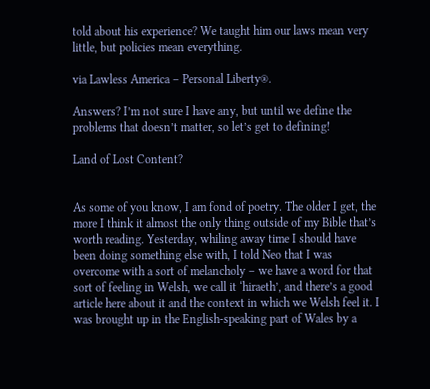told about his experience? We taught him our laws mean very little, but policies mean everything.

via Lawless America – Personal Liberty®.

Answers? I’m not sure I have any, but until we define the problems that doesn’t matter, so let’s get to defining!

Land of Lost Content?


As some of you know, I am fond of poetry. The older I get, the more I think it almost the only thing outside of my Bible that’s worth reading. Yesterday, whiling away time I should have been doing something else with, I told Neo that I was overcome with a sort of melancholy – we have a word for that sort of feeling in Welsh, we call it ‘hiraeth’, and there’s a good article here about it and the context in which we Welsh feel it. I was brought up in the English-speaking part of Wales by a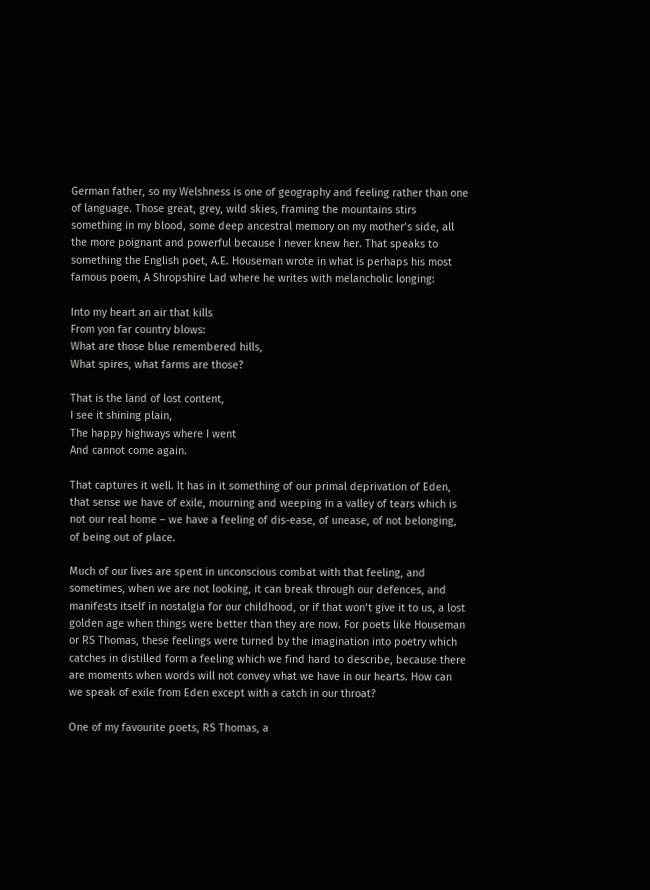German father, so my Welshness is one of geography and feeling rather than one of language. Those great, grey, wild skies, framing the mountains stirs something in my blood, some deep ancestral memory on my mother’s side, all the more poignant and powerful because I never knew her. That speaks to something the English poet, A.E. Houseman wrote in what is perhaps his most famous poem, A Shropshire Lad where he writes with melancholic longing:

Into my heart an air that kills
From yon far country blows:
What are those blue remembered hills,
What spires, what farms are those?

That is the land of lost content,
I see it shining plain,
The happy highways where I went
And cannot come again.

That captures it well. It has in it something of our primal deprivation of Eden, that sense we have of exile, mourning and weeping in a valley of tears which is not our real home – we have a feeling of dis-ease, of unease, of not belonging, of being out of place.

Much of our lives are spent in unconscious combat with that feeling, and sometimes, when we are not looking, it can break through our defences, and manifests itself in nostalgia for our childhood, or if that won’t give it to us, a lost golden age when things were better than they are now. For poets like Houseman or RS Thomas, these feelings were turned by the imagination into poetry which catches in distilled form a feeling which we find hard to describe, because there are moments when words will not convey what we have in our hearts. How can we speak of exile from Eden except with a catch in our throat?

One of my favourite poets, RS Thomas, a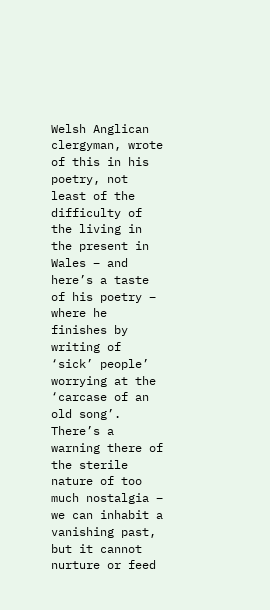Welsh Anglican clergyman, wrote of this in his poetry, not least of the difficulty of the living in the present in Wales – and here’s a taste of his poetry – where he finishes by writing of ‘sick’ people’ worrying at the ‘carcase of an old song’. There’s a warning there of the sterile nature of too much nostalgia – we can inhabit a vanishing past, but it cannot nurture or feed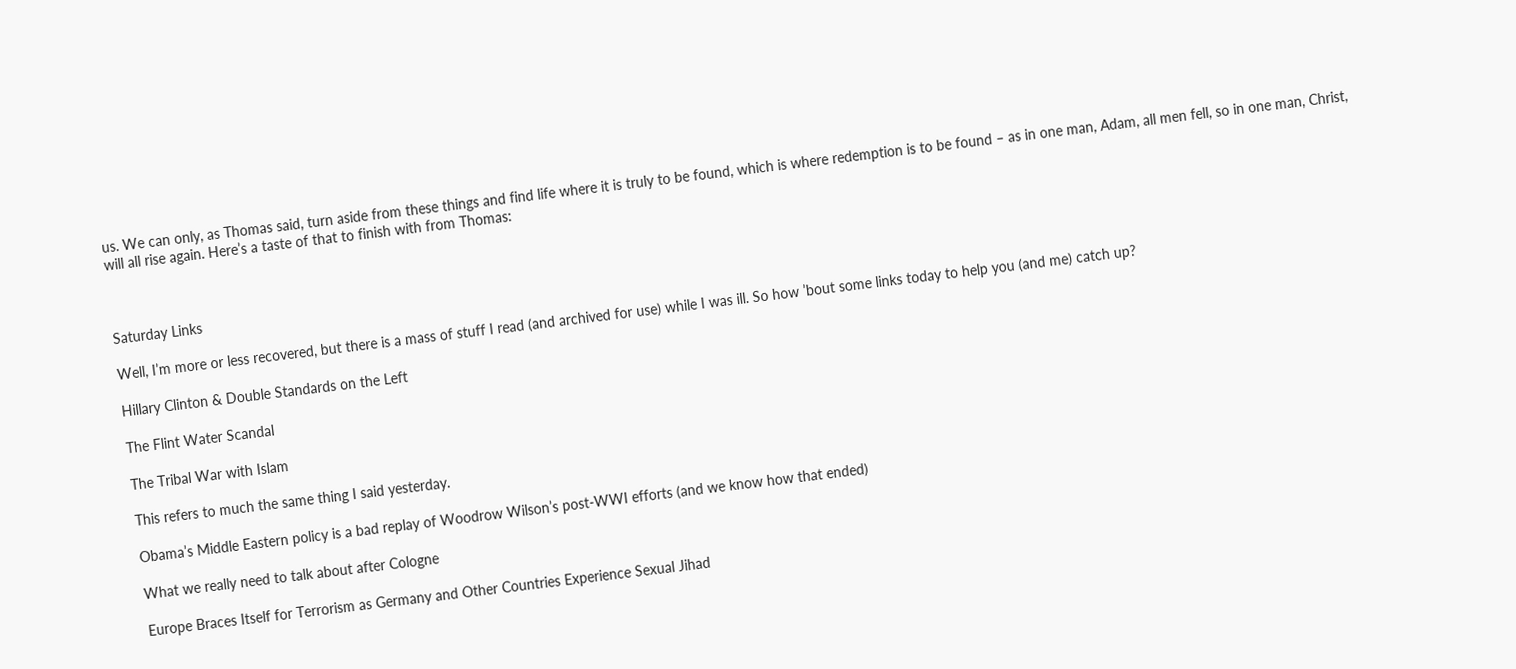us. We can only, as Thomas said, turn aside from these things and find life where it is truly to be found, which is where redemption is to be found – as in one man, Adam, all men fell, so in one man, Christ, will all rise again. Here’s a taste of that to finish with from Thomas:



Saturday Links

Well, I’m more or less recovered, but there is a mass of stuff I read (and archived for use) while I was ill. So how ’bout some links today to help you (and me) catch up?

Hillary Clinton & Double Standards on the Left

The Flint Water Scandal

The Tribal War with Islam

This refers to much the same thing I said yesterday.

Obama’s Middle Eastern policy is a bad replay of Woodrow Wilson’s post-WWI efforts (and we know how that ended)

What we really need to talk about after Cologne

Europe Braces Itself for Terrorism as Germany and Other Countries Experience Sexual Jihad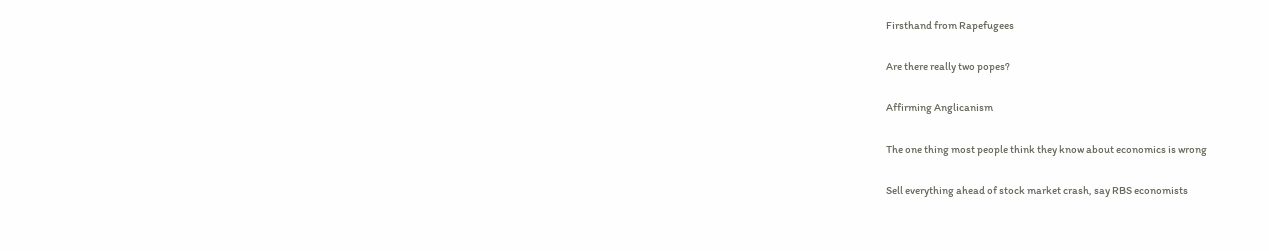Firsthand from Rapefugees

Are there really two popes?

Affirming Anglicanism

The one thing most people think they know about economics is wrong

Sell everything ahead of stock market crash, say RBS economists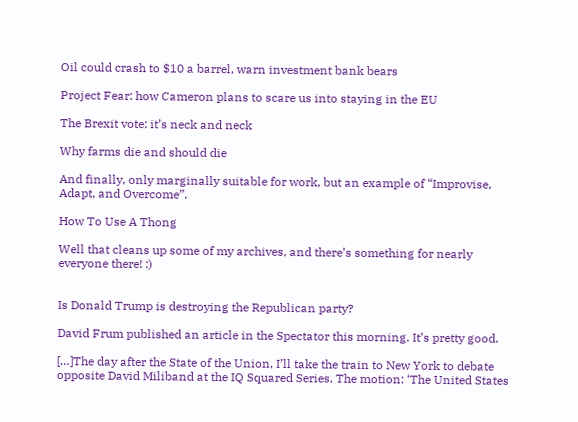Oil could crash to $10 a barrel, warn investment bank bears

Project Fear: how Cameron plans to scare us into staying in the EU

The Brexit vote: it’s neck and neck

Why farms die and should die

And finally, only marginally suitable for work, but an example of “Improvise, Adapt, and Overcome”.

How To Use A Thong

Well that cleans up some of my archives, and there’s something for nearly everyone there! :)


Is Donald Trump is destroying the Republican party?

David Frum published an article in the Spectator this morning. It’s pretty good.

[…]The day after the State of the Union, I’ll take the train to New York to debate opposite David Miliband at the IQ Squared Series. The motion: ‘The United States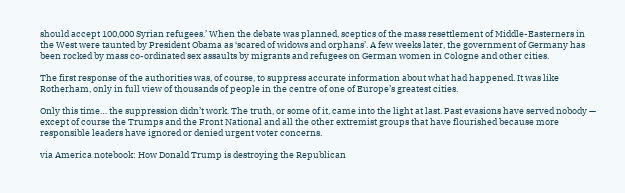should accept 100,000 Syrian refugees.’ When the debate was planned, sceptics of the mass resettlement of Middle-Easterners in the West were taunted by President Obama as ‘scared of widows and orphans’. A few weeks later, the government of Germany has been rocked by mass co-ordinated sex assaults by migrants and refugees on German women in Cologne and other cities.

The first response of the authorities was, of course, to suppress accurate information about what had happened. It was like Rotherham, only in full view of thousands of people in the centre of one of Europe’s greatest cities.

Only this time… the suppression didn’t work. The truth, or some of it, came into the light at last. Past evasions have served nobody — except of course the Trumps and the Front National and all the other extremist groups that have flourished because more responsible leaders have ignored or denied urgent voter concerns.

via America notebook: How Donald Trump is destroying the Republican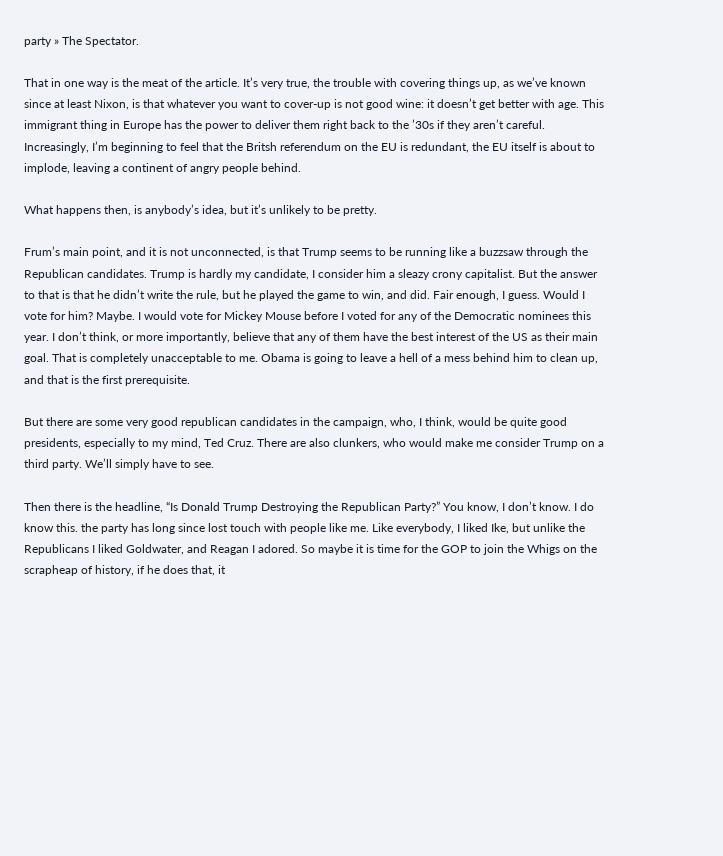party » The Spectator.

That in one way is the meat of the article. It’s very true, the trouble with covering things up, as we’ve known since at least Nixon, is that whatever you want to cover-up is not good wine: it doesn’t get better with age. This immigrant thing in Europe has the power to deliver them right back to the ’30s if they aren’t careful. Increasingly, I’m beginning to feel that the Britsh referendum on the EU is redundant, the EU itself is about to implode, leaving a continent of angry people behind.

What happens then, is anybody’s idea, but it’s unlikely to be pretty.

Frum’s main point, and it is not unconnected, is that Trump seems to be running like a buzzsaw through the Republican candidates. Trump is hardly my candidate, I consider him a sleazy crony capitalist. But the answer to that is that he didn’t write the rule, but he played the game to win, and did. Fair enough, I guess. Would I vote for him? Maybe. I would vote for Mickey Mouse before I voted for any of the Democratic nominees this year. I don’t think, or more importantly, believe that any of them have the best interest of the US as their main goal. That is completely unacceptable to me. Obama is going to leave a hell of a mess behind him to clean up, and that is the first prerequisite.

But there are some very good republican candidates in the campaign, who, I think, would be quite good presidents, especially to my mind, Ted Cruz. There are also clunkers, who would make me consider Trump on a third party. We’ll simply have to see.

Then there is the headline, “Is Donald Trump Destroying the Republican Party?” You know, I don’t know. I do know this. the party has long since lost touch with people like me. Like everybody, I liked Ike, but unlike the Republicans I liked Goldwater, and Reagan I adored. So maybe it is time for the GOP to join the Whigs on the scrapheap of history, if he does that, it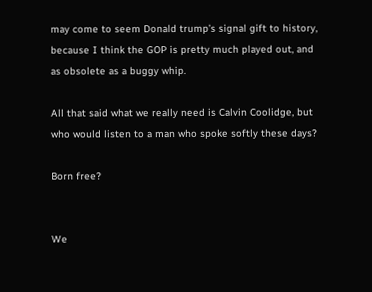may come to seem Donald trump’s signal gift to history, because I think the GOP is pretty much played out, and as obsolete as a buggy whip.

All that said what we really need is Calvin Coolidge, but who would listen to a man who spoke softly these days?

Born free?


We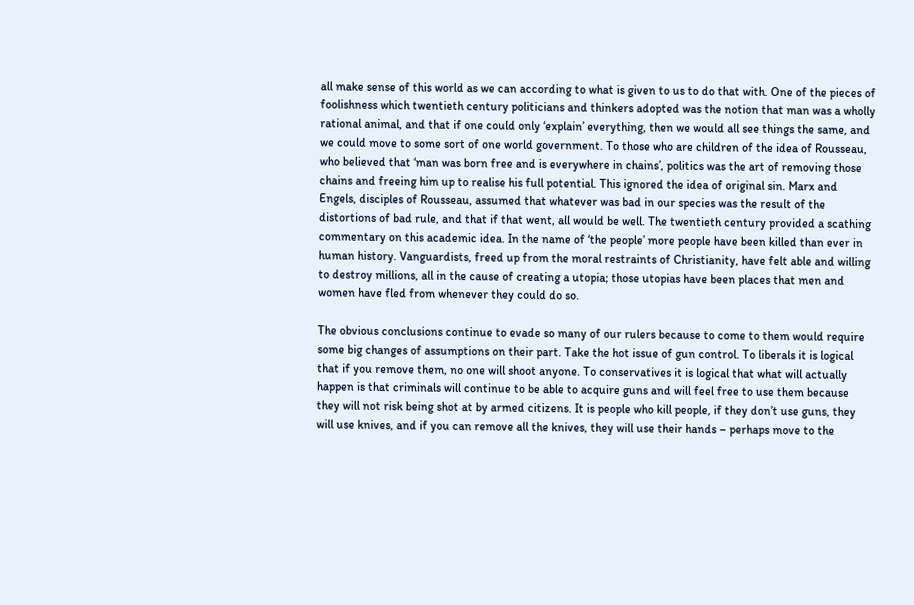all make sense of this world as we can according to what is given to us to do that with. One of the pieces of foolishness which twentieth century politicians and thinkers adopted was the notion that man was a wholly rational animal, and that if one could only ‘explain’ everything, then we would all see things the same, and we could move to some sort of one world government. To those who are children of the idea of Rousseau, who believed that ‘man was born free and is everywhere in chains’, politics was the art of removing those chains and freeing him up to realise his full potential. This ignored the idea of original sin. Marx and Engels, disciples of Rousseau, assumed that whatever was bad in our species was the result of the distortions of bad rule, and that if that went, all would be well. The twentieth century provided a scathing commentary on this academic idea. In the name of ‘the people’ more people have been killed than ever in human history. Vanguardists, freed up from the moral restraints of Christianity, have felt able and willing to destroy millions, all in the cause of creating a utopia; those utopias have been places that men and women have fled from whenever they could do so.

The obvious conclusions continue to evade so many of our rulers because to come to them would require some big changes of assumptions on their part. Take the hot issue of gun control. To liberals it is logical that if you remove them, no one will shoot anyone. To conservatives it is logical that what will actually happen is that criminals will continue to be able to acquire guns and will feel free to use them because they will not risk being shot at by armed citizens. It is people who kill people, if they don’t use guns, they will use knives, and if you can remove all the knives, they will use their hands – perhaps move to the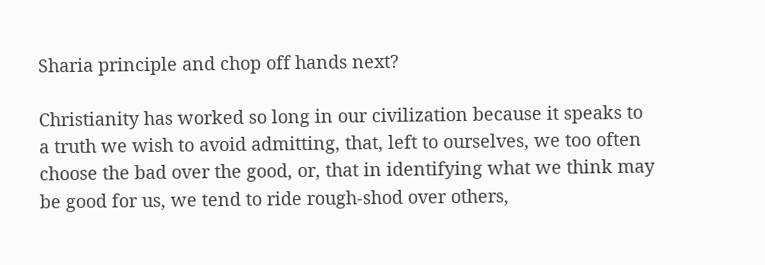Sharia principle and chop off hands next?

Christianity has worked so long in our civilization because it speaks to a truth we wish to avoid admitting, that, left to ourselves, we too often choose the bad over the good, or, that in identifying what we think may be good for us, we tend to ride rough-shod over others,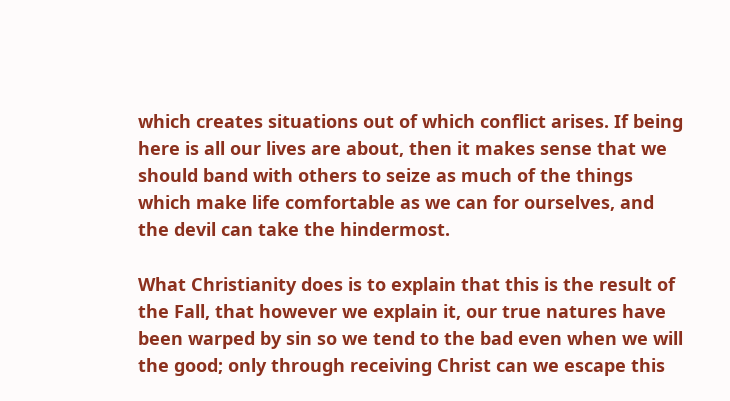which creates situations out of which conflict arises. If being here is all our lives are about, then it makes sense that we should band with others to seize as much of the things which make life comfortable as we can for ourselves, and the devil can take the hindermost.

What Christianity does is to explain that this is the result of the Fall, that however we explain it, our true natures have been warped by sin so we tend to the bad even when we will the good; only through receiving Christ can we escape this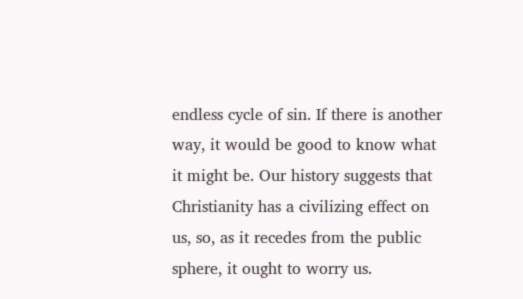endless cycle of sin. If there is another way, it would be good to know what it might be. Our history suggests that Christianity has a civilizing effect on us, so, as it recedes from the public sphere, it ought to worry us.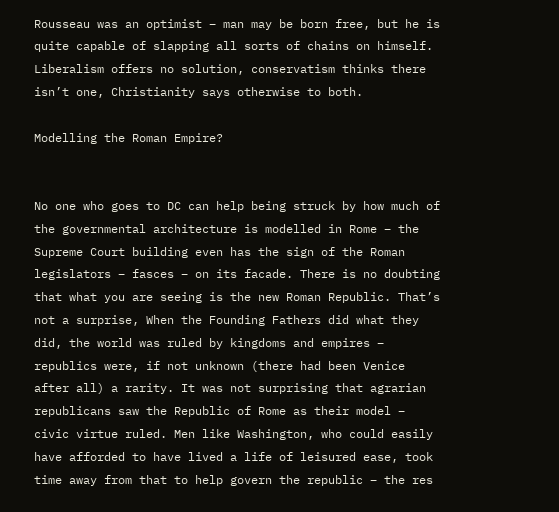Rousseau was an optimist – man may be born free, but he is quite capable of slapping all sorts of chains on himself. Liberalism offers no solution, conservatism thinks there isn’t one, Christianity says otherwise to both.

Modelling the Roman Empire?


No one who goes to DC can help being struck by how much of the governmental architecture is modelled in Rome – the Supreme Court building even has the sign of the Roman legislators – fasces – on its facade. There is no doubting that what you are seeing is the new Roman Republic. That’s not a surprise, When the Founding Fathers did what they did, the world was ruled by kingdoms and empires – republics were, if not unknown (there had been Venice after all) a rarity. It was not surprising that agrarian republicans saw the Republic of Rome as their model – civic virtue ruled. Men like Washington, who could easily have afforded to have lived a life of leisured ease, took time away from that to help govern the republic – the res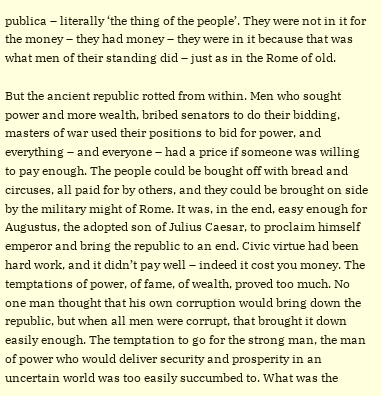publica – literally ‘the thing of the people’. They were not in it for the money – they had money – they were in it because that was what men of their standing did – just as in the Rome of old.

But the ancient republic rotted from within. Men who sought power and more wealth, bribed senators to do their bidding, masters of war used their positions to bid for power, and everything – and everyone – had a price if someone was willing to pay enough. The people could be bought off with bread and circuses, all paid for by others, and they could be brought on side by the military might of Rome. It was, in the end, easy enough for Augustus, the adopted son of Julius Caesar, to proclaim himself emperor and bring the republic to an end. Civic virtue had been hard work, and it didn’t pay well – indeed it cost you money. The temptations of power, of fame, of wealth, proved too much. No one man thought that his own corruption would bring down the republic, but when all men were corrupt, that brought it down easily enough. The temptation to go for the strong man, the man of power who would deliver security and prosperity in an uncertain world was too easily succumbed to. What was the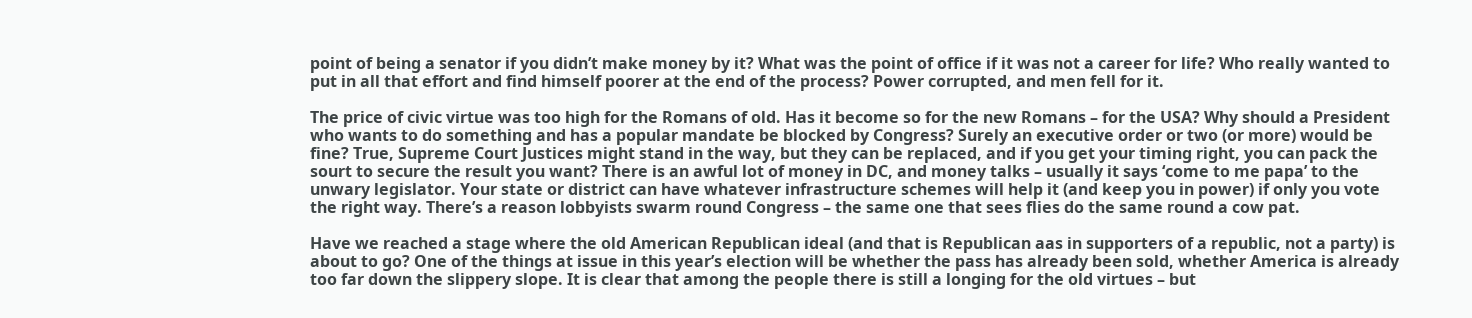point of being a senator if you didn’t make money by it? What was the point of office if it was not a career for life? Who really wanted to put in all that effort and find himself poorer at the end of the process? Power corrupted, and men fell for it.

The price of civic virtue was too high for the Romans of old. Has it become so for the new Romans – for the USA? Why should a President who wants to do something and has a popular mandate be blocked by Congress? Surely an executive order or two (or more) would be fine? True, Supreme Court Justices might stand in the way, but they can be replaced, and if you get your timing right, you can pack the sourt to secure the result you want? There is an awful lot of money in DC, and money talks – usually it says ‘come to me papa’ to the unwary legislator. Your state or district can have whatever infrastructure schemes will help it (and keep you in power) if only you vote the right way. There’s a reason lobbyists swarm round Congress – the same one that sees flies do the same round a cow pat.

Have we reached a stage where the old American Republican ideal (and that is Republican aas in supporters of a republic, not a party) is about to go? One of the things at issue in this year’s election will be whether the pass has already been sold, whether America is already too far down the slippery slope. It is clear that among the people there is still a longing for the old virtues – but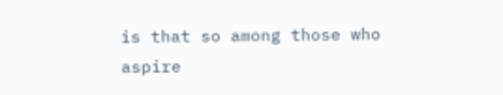is that so among those who aspire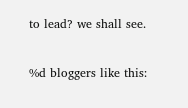to lead? we shall see.

%d bloggers like this: